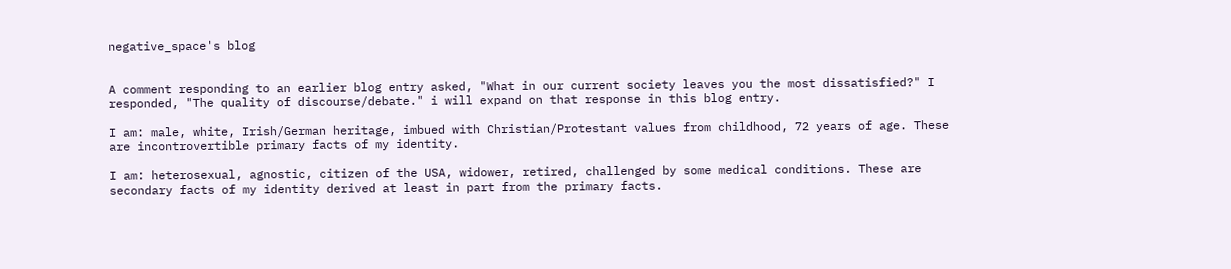negative_space's blog


A comment responding to an earlier blog entry asked, "What in our current society leaves you the most dissatisfied?" I responded, "The quality of discourse/debate." i will expand on that response in this blog entry.

I am: male, white, Irish/German heritage, imbued with Christian/Protestant values from childhood, 72 years of age. These are incontrovertible primary facts of my identity.

I am: heterosexual, agnostic, citizen of the USA, widower, retired, challenged by some medical conditions. These are secondary facts of my identity derived at least in part from the primary facts.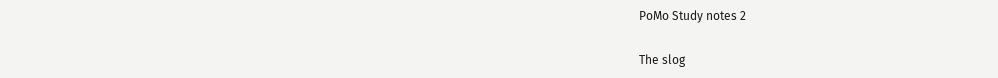PoMo Study notes 2

The slog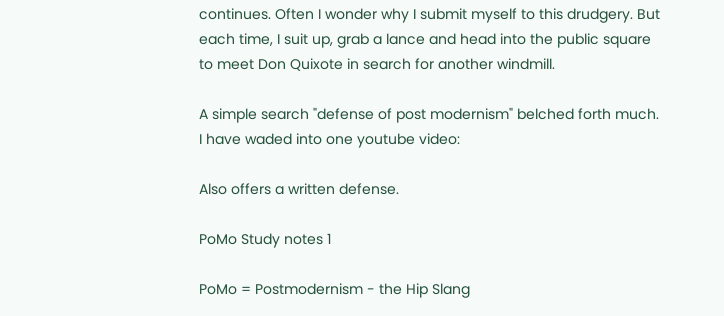continues. Often I wonder why I submit myself to this drudgery. But each time, I suit up, grab a lance and head into the public square to meet Don Quixote in search for another windmill.

A simple search "defense of post modernism" belched forth much. I have waded into one youtube video:

Also offers a written defense.

PoMo Study notes 1

PoMo = Postmodernism - the Hip Slang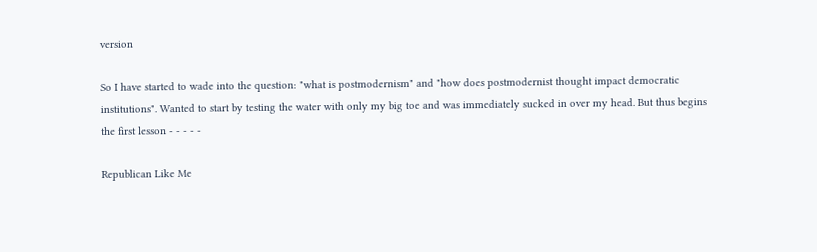version

So I have started to wade into the question: "what is postmodernism" and "how does postmodernist thought impact democratic institutions". Wanted to start by testing the water with only my big toe and was immediately sucked in over my head. But thus begins the first lesson - - - - -

Republican Like Me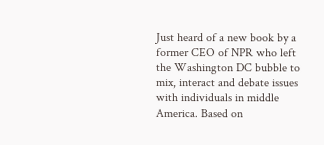Just heard of a new book by a former CEO of NPR who left the Washington DC bubble to mix, interact and debate issues with individuals in middle America. Based on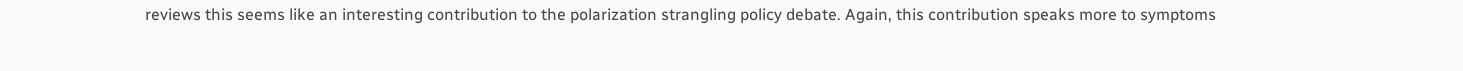reviews this seems like an interesting contribution to the polarization strangling policy debate. Again, this contribution speaks more to symptoms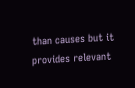than causes but it provides relevant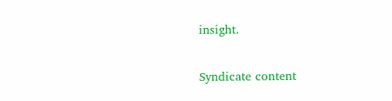insight.

Syndicate content